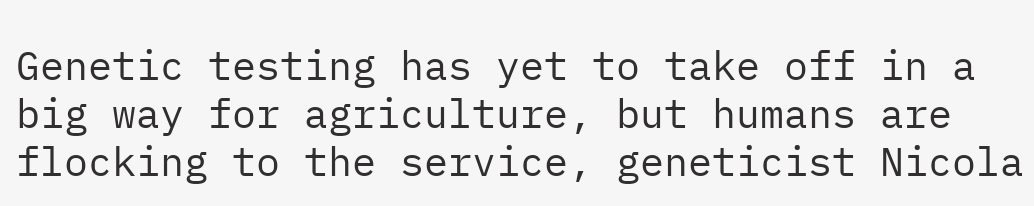Genetic testing has yet to take off in a big way for agriculture, but humans are flocking to the service, geneticist Nicola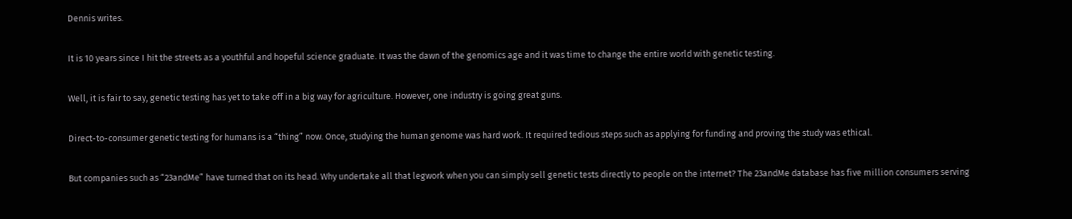Dennis writes.

It is 10 years since I hit the streets as a youthful and hopeful science graduate. It was the dawn of the genomics age and it was time to change the entire world with genetic testing.

Well, it is fair to say, genetic testing has yet to take off in a big way for agriculture. However, one industry is going great guns.

Direct-to-consumer genetic testing for humans is a “thing” now. Once, studying the human genome was hard work. It required tedious steps such as applying for funding and proving the study was ethical.

But companies such as “23andMe” have turned that on its head. Why undertake all that legwork when you can simply sell genetic tests directly to people on the internet? The 23andMe database has five million consumers serving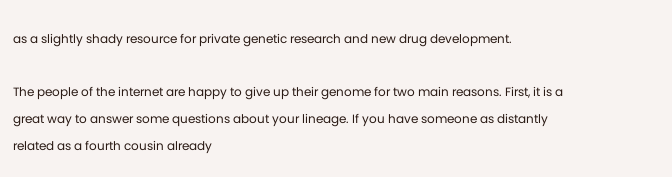as a slightly shady resource for private genetic research and new drug development.

The people of the internet are happy to give up their genome for two main reasons. First, it is a great way to answer some questions about your lineage. If you have someone as distantly related as a fourth cousin already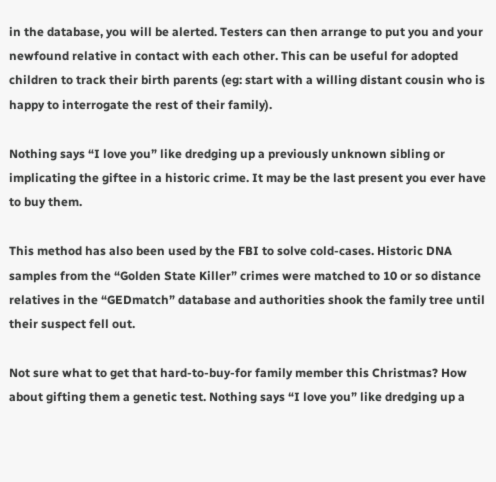in the database, you will be alerted. Testers can then arrange to put you and your newfound relative in contact with each other. This can be useful for adopted children to track their birth parents (eg: start with a willing distant cousin who is happy to interrogate the rest of their family).

Nothing says “I love you” like dredging up a previously unknown sibling or implicating the giftee in a historic crime. It may be the last present you ever have to buy them.

This method has also been used by the FBI to solve cold-cases. Historic DNA samples from the “Golden State Killer” crimes were matched to 10 or so distance relatives in the “GEDmatch” database and authorities shook the family tree until their suspect fell out.

Not sure what to get that hard-to-buy-for family member this Christmas? How about gifting them a genetic test. Nothing says “I love you” like dredging up a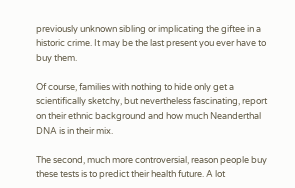previously unknown sibling or implicating the giftee in a historic crime. It may be the last present you ever have to buy them.

Of course, families with nothing to hide only get a scientifically sketchy, but nevertheless fascinating, report on their ethnic background and how much Neanderthal DNA is in their mix.

The second, much more controversial, reason people buy these tests is to predict their health future. A lot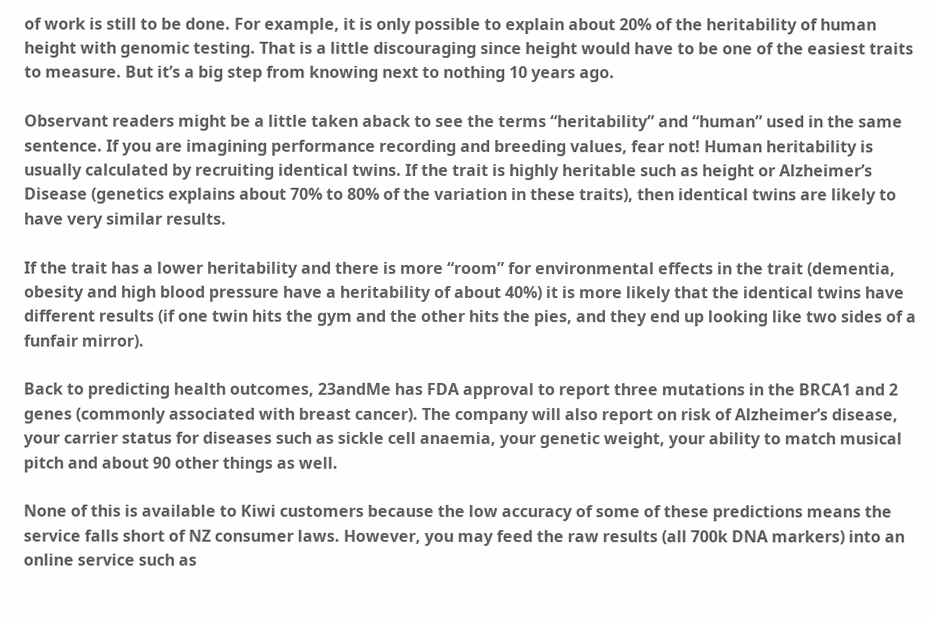of work is still to be done. For example, it is only possible to explain about 20% of the heritability of human height with genomic testing. That is a little discouraging since height would have to be one of the easiest traits to measure. But it’s a big step from knowing next to nothing 10 years ago.

Observant readers might be a little taken aback to see the terms “heritability” and “human” used in the same sentence. If you are imagining performance recording and breeding values, fear not! Human heritability is usually calculated by recruiting identical twins. If the trait is highly heritable such as height or Alzheimer’s Disease (genetics explains about 70% to 80% of the variation in these traits), then identical twins are likely to have very similar results.

If the trait has a lower heritability and there is more “room” for environmental effects in the trait (dementia, obesity and high blood pressure have a heritability of about 40%) it is more likely that the identical twins have different results (if one twin hits the gym and the other hits the pies, and they end up looking like two sides of a funfair mirror).

Back to predicting health outcomes, 23andMe has FDA approval to report three mutations in the BRCA1 and 2 genes (commonly associated with breast cancer). The company will also report on risk of Alzheimer’s disease, your carrier status for diseases such as sickle cell anaemia, your genetic weight, your ability to match musical pitch and about 90 other things as well.

None of this is available to Kiwi customers because the low accuracy of some of these predictions means the service falls short of NZ consumer laws. However, you may feed the raw results (all 700k DNA markers) into an online service such as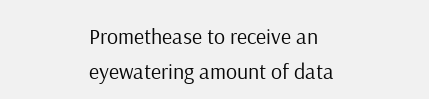Promethease to receive an eyewatering amount of data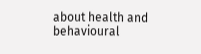about health and behavioural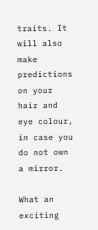traits. It will also make predictions on your hair and eye colour, in case you do not own a mirror.

What an exciting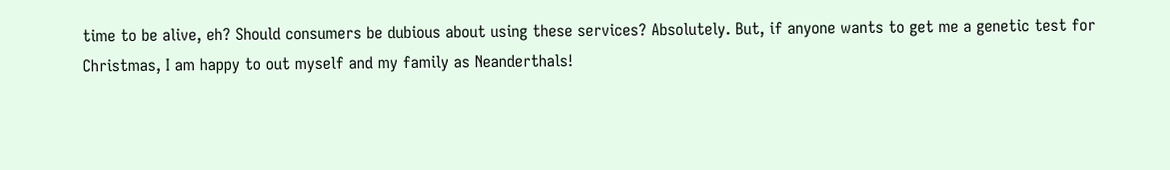time to be alive, eh? Should consumers be dubious about using these services? Absolutely. But, if anyone wants to get me a genetic test for Christmas, I am happy to out myself and my family as Neanderthals!